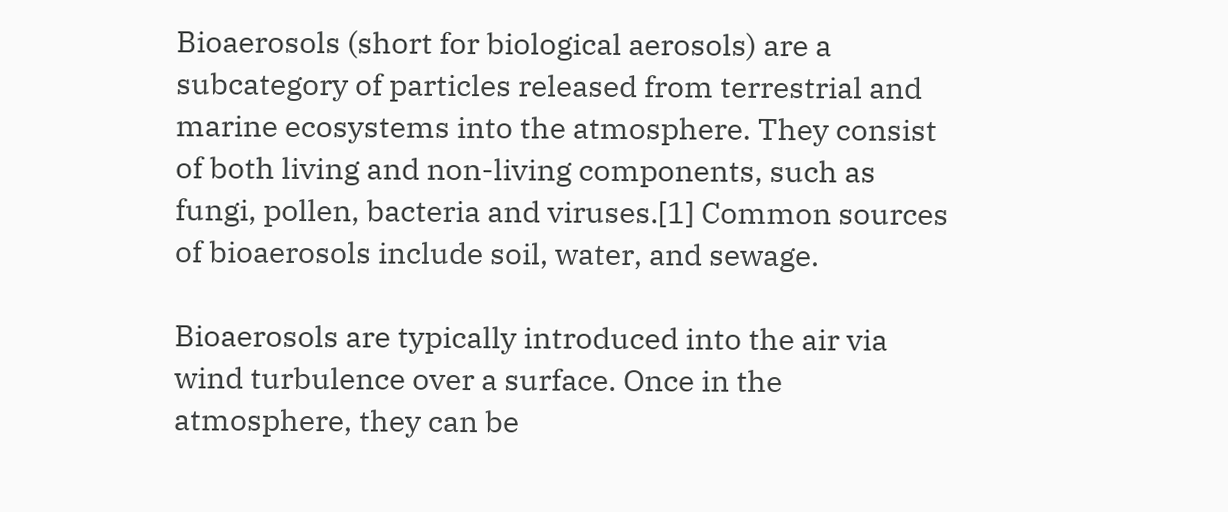Bioaerosols (short for biological aerosols) are a subcategory of particles released from terrestrial and marine ecosystems into the atmosphere. They consist of both living and non-living components, such as fungi, pollen, bacteria and viruses.[1] Common sources of bioaerosols include soil, water, and sewage.

Bioaerosols are typically introduced into the air via wind turbulence over a surface. Once in the atmosphere, they can be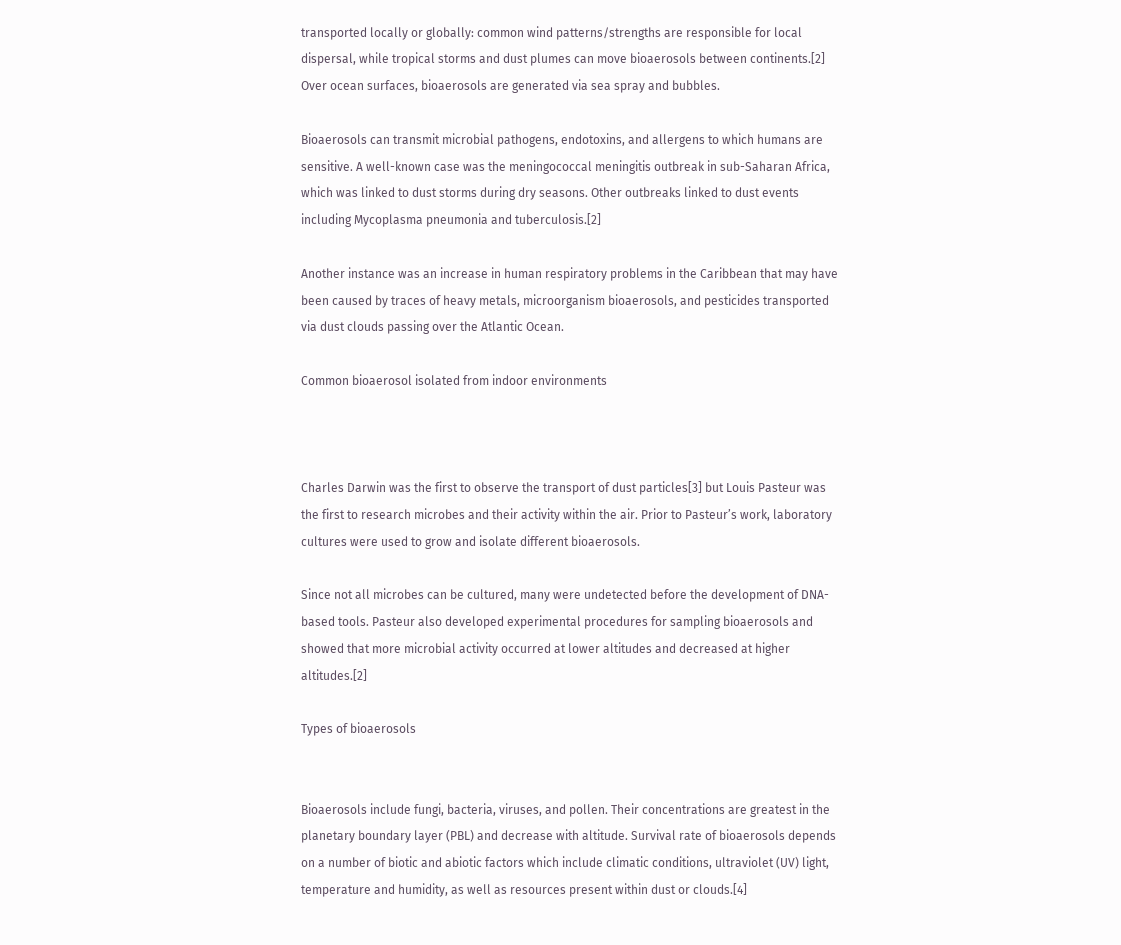transported locally or globally: common wind patterns/strengths are responsible for local dispersal, while tropical storms and dust plumes can move bioaerosols between continents.[2] Over ocean surfaces, bioaerosols are generated via sea spray and bubbles.

Bioaerosols can transmit microbial pathogens, endotoxins, and allergens to which humans are sensitive. A well-known case was the meningococcal meningitis outbreak in sub-Saharan Africa, which was linked to dust storms during dry seasons. Other outbreaks linked to dust events including Mycoplasma pneumonia and tuberculosis.[2]

Another instance was an increase in human respiratory problems in the Caribbean that may have been caused by traces of heavy metals, microorganism bioaerosols, and pesticides transported via dust clouds passing over the Atlantic Ocean.

Common bioaerosol isolated from indoor environments



Charles Darwin was the first to observe the transport of dust particles[3] but Louis Pasteur was the first to research microbes and their activity within the air. Prior to Pasteur’s work, laboratory cultures were used to grow and isolate different bioaerosols.

Since not all microbes can be cultured, many were undetected before the development of DNA-based tools. Pasteur also developed experimental procedures for sampling bioaerosols and showed that more microbial activity occurred at lower altitudes and decreased at higher altitudes.[2]

Types of bioaerosols


Bioaerosols include fungi, bacteria, viruses, and pollen. Their concentrations are greatest in the planetary boundary layer (PBL) and decrease with altitude. Survival rate of bioaerosols depends on a number of biotic and abiotic factors which include climatic conditions, ultraviolet (UV) light, temperature and humidity, as well as resources present within dust or clouds.[4]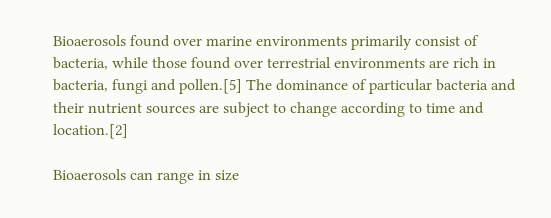Bioaerosols found over marine environments primarily consist of bacteria, while those found over terrestrial environments are rich in bacteria, fungi and pollen.[5] The dominance of particular bacteria and their nutrient sources are subject to change according to time and location.[2]

Bioaerosols can range in size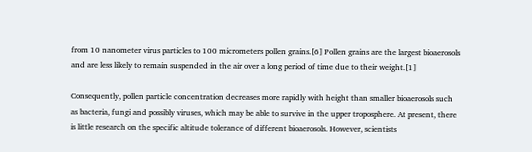from 10 nanometer virus particles to 100 micrometers pollen grains.[6] Pollen grains are the largest bioaerosols and are less likely to remain suspended in the air over a long period of time due to their weight.[1]

Consequently, pollen particle concentration decreases more rapidly with height than smaller bioaerosols such as bacteria, fungi and possibly viruses, which may be able to survive in the upper troposphere. At present, there is little research on the specific altitude tolerance of different bioaerosols. However, scientists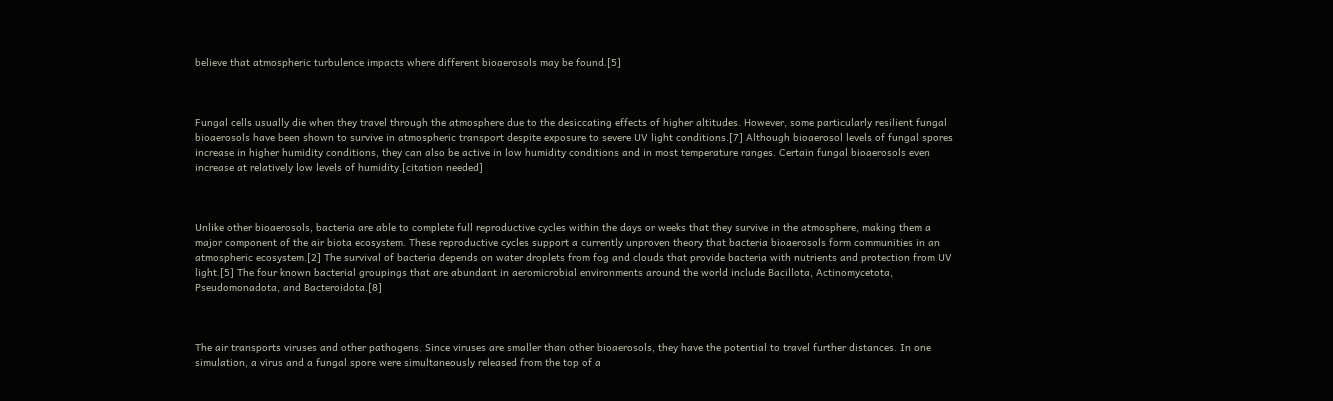believe that atmospheric turbulence impacts where different bioaerosols may be found.[5]



Fungal cells usually die when they travel through the atmosphere due to the desiccating effects of higher altitudes. However, some particularly resilient fungal bioaerosols have been shown to survive in atmospheric transport despite exposure to severe UV light conditions.[7] Although bioaerosol levels of fungal spores increase in higher humidity conditions, they can also be active in low humidity conditions and in most temperature ranges. Certain fungal bioaerosols even increase at relatively low levels of humidity.[citation needed]



Unlike other bioaerosols, bacteria are able to complete full reproductive cycles within the days or weeks that they survive in the atmosphere, making them a major component of the air biota ecosystem. These reproductive cycles support a currently unproven theory that bacteria bioaerosols form communities in an atmospheric ecosystem.[2] The survival of bacteria depends on water droplets from fog and clouds that provide bacteria with nutrients and protection from UV light.[5] The four known bacterial groupings that are abundant in aeromicrobial environments around the world include Bacillota, Actinomycetota, Pseudomonadota, and Bacteroidota.[8]



The air transports viruses and other pathogens. Since viruses are smaller than other bioaerosols, they have the potential to travel further distances. In one simulation, a virus and a fungal spore were simultaneously released from the top of a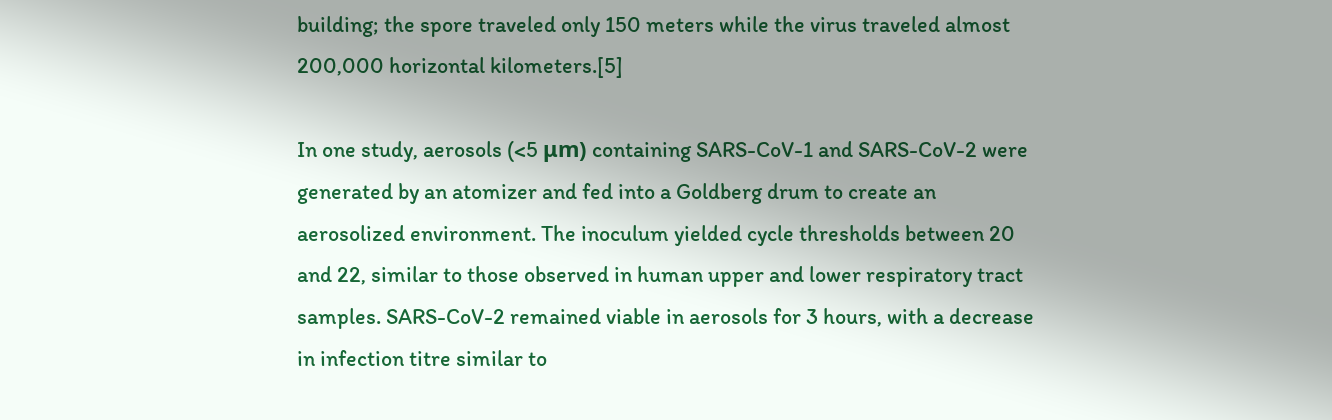building; the spore traveled only 150 meters while the virus traveled almost 200,000 horizontal kilometers.[5]

In one study, aerosols (<5 μm) containing SARS-CoV-1 and SARS-CoV-2 were generated by an atomizer and fed into a Goldberg drum to create an aerosolized environment. The inoculum yielded cycle thresholds between 20 and 22, similar to those observed in human upper and lower respiratory tract samples. SARS-CoV-2 remained viable in aerosols for 3 hours, with a decrease in infection titre similar to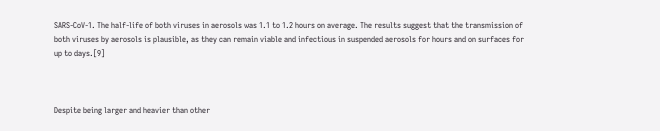SARS-CoV-1. The half-life of both viruses in aerosols was 1.1 to 1.2 hours on average. The results suggest that the transmission of both viruses by aerosols is plausible, as they can remain viable and infectious in suspended aerosols for hours and on surfaces for up to days.[9]



Despite being larger and heavier than other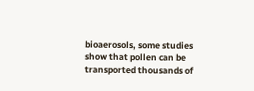bioaerosols, some studies show that pollen can be transported thousands of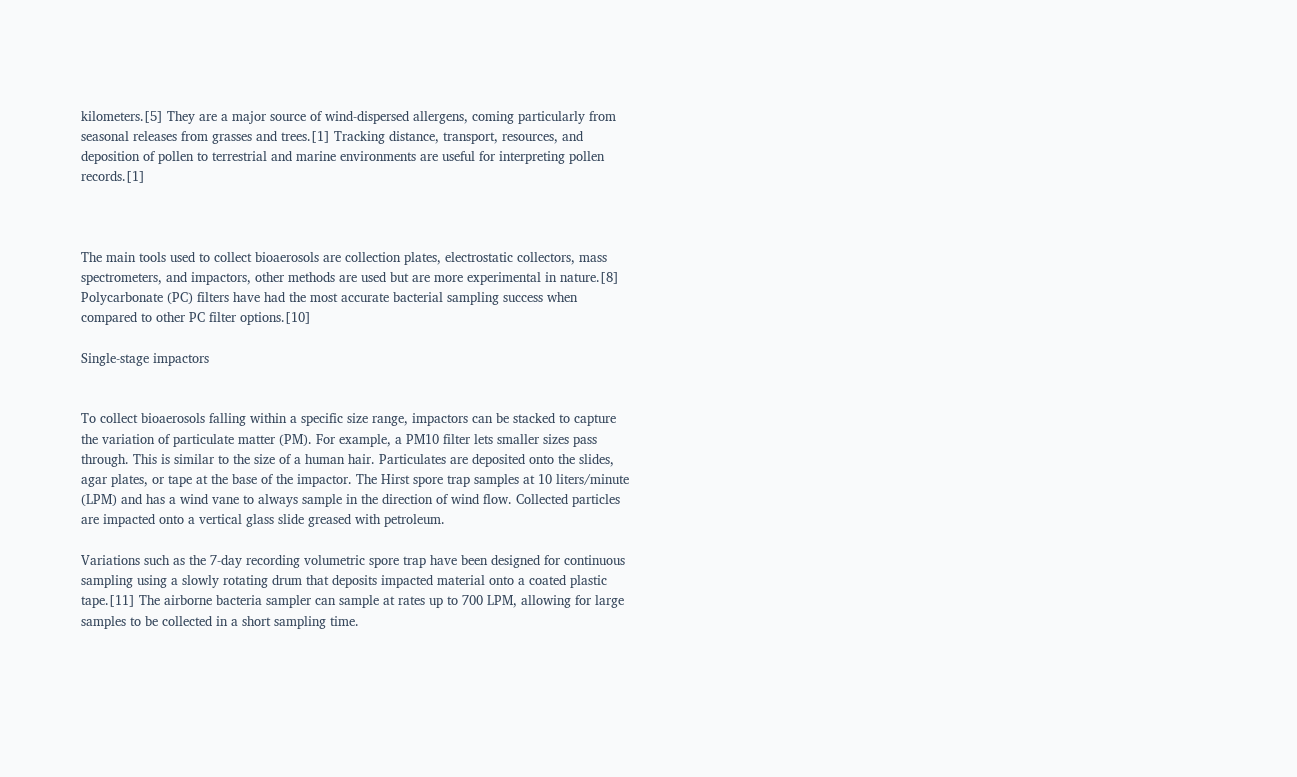kilometers.[5] They are a major source of wind-dispersed allergens, coming particularly from seasonal releases from grasses and trees.[1] Tracking distance, transport, resources, and deposition of pollen to terrestrial and marine environments are useful for interpreting pollen records.[1]



The main tools used to collect bioaerosols are collection plates, electrostatic collectors, mass spectrometers, and impactors, other methods are used but are more experimental in nature.[8] Polycarbonate (PC) filters have had the most accurate bacterial sampling success when compared to other PC filter options.[10]

Single-stage impactors


To collect bioaerosols falling within a specific size range, impactors can be stacked to capture the variation of particulate matter (PM). For example, a PM10 filter lets smaller sizes pass through. This is similar to the size of a human hair. Particulates are deposited onto the slides, agar plates, or tape at the base of the impactor. The Hirst spore trap samples at 10 liters/minute (LPM) and has a wind vane to always sample in the direction of wind flow. Collected particles are impacted onto a vertical glass slide greased with petroleum.

Variations such as the 7-day recording volumetric spore trap have been designed for continuous sampling using a slowly rotating drum that deposits impacted material onto a coated plastic tape.[11] The airborne bacteria sampler can sample at rates up to 700 LPM, allowing for large samples to be collected in a short sampling time.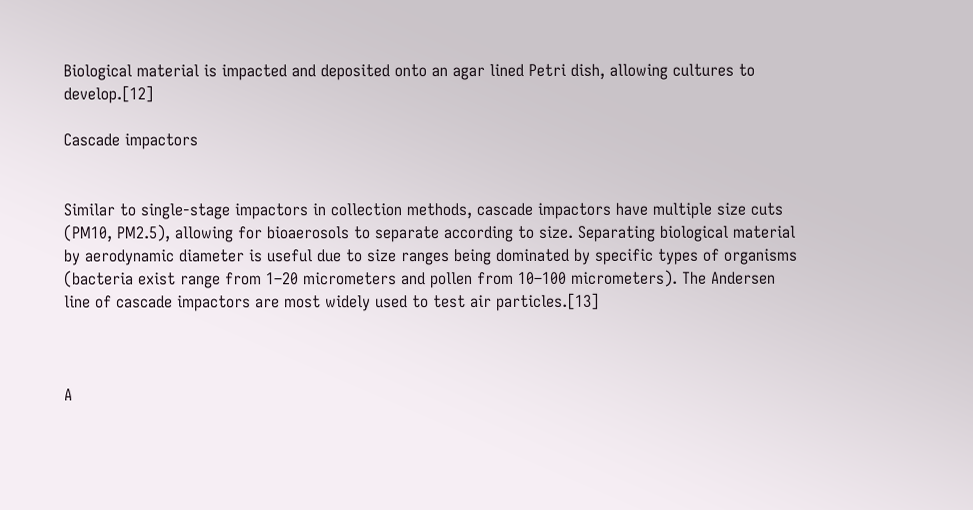Biological material is impacted and deposited onto an agar lined Petri dish, allowing cultures to develop.[12]

Cascade impactors


Similar to single-stage impactors in collection methods, cascade impactors have multiple size cuts (PM10, PM2.5), allowing for bioaerosols to separate according to size. Separating biological material by aerodynamic diameter is useful due to size ranges being dominated by specific types of organisms (bacteria exist range from 1–20 micrometers and pollen from 10–100 micrometers). The Andersen line of cascade impactors are most widely used to test air particles.[13]



A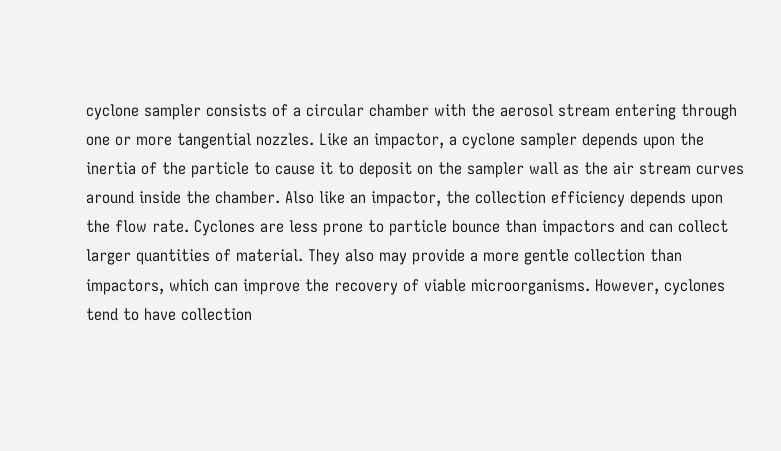cyclone sampler consists of a circular chamber with the aerosol stream entering through one or more tangential nozzles. Like an impactor, a cyclone sampler depends upon the inertia of the particle to cause it to deposit on the sampler wall as the air stream curves around inside the chamber. Also like an impactor, the collection efficiency depends upon the flow rate. Cyclones are less prone to particle bounce than impactors and can collect larger quantities of material. They also may provide a more gentle collection than impactors, which can improve the recovery of viable microorganisms. However, cyclones tend to have collection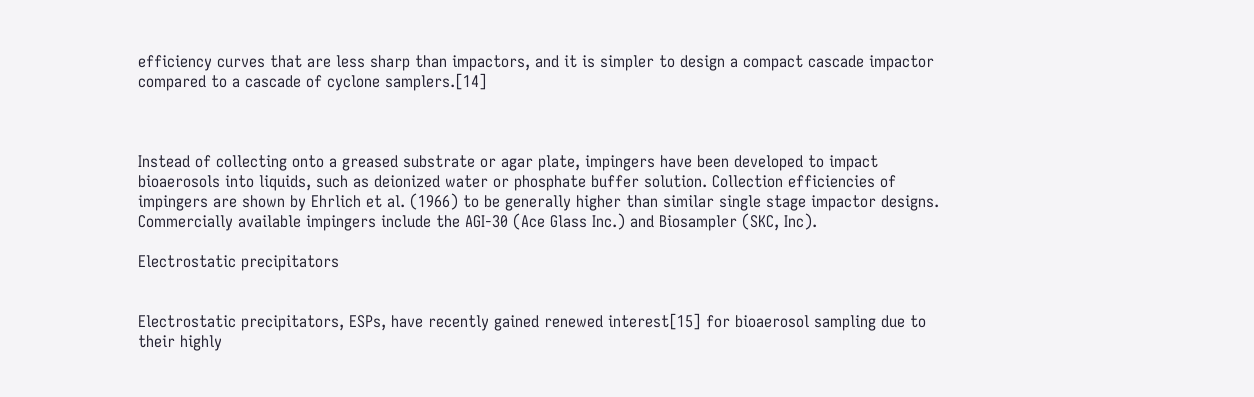efficiency curves that are less sharp than impactors, and it is simpler to design a compact cascade impactor compared to a cascade of cyclone samplers.[14]



Instead of collecting onto a greased substrate or agar plate, impingers have been developed to impact bioaerosols into liquids, such as deionized water or phosphate buffer solution. Collection efficiencies of impingers are shown by Ehrlich et al. (1966) to be generally higher than similar single stage impactor designs. Commercially available impingers include the AGI-30 (Ace Glass Inc.) and Biosampler (SKC, Inc).

Electrostatic precipitators


Electrostatic precipitators, ESPs, have recently gained renewed interest[15] for bioaerosol sampling due to their highly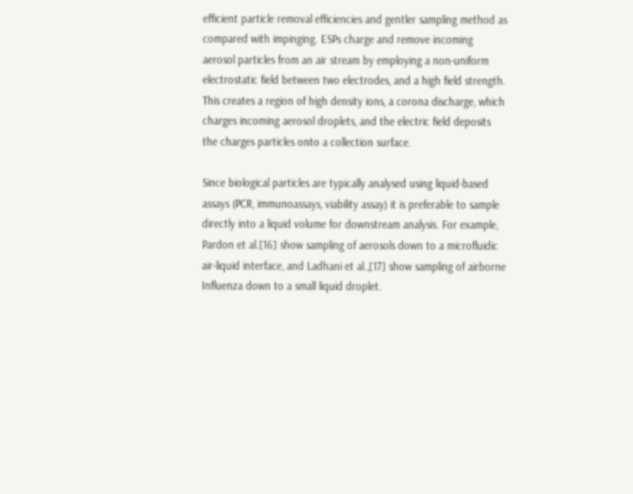efficient particle removal efficiencies and gentler sampling method as compared with impinging. ESPs charge and remove incoming aerosol particles from an air stream by employing a non-uniform electrostatic field between two electrodes, and a high field strength. This creates a region of high density ions, a corona discharge, which charges incoming aerosol droplets, and the electric field deposits the charges particles onto a collection surface.

Since biological particles are typically analysed using liquid-based assays (PCR, immunoassays, viability assay) it is preferable to sample directly into a liquid volume for downstream analysis. For example, Pardon et al.[16] show sampling of aerosols down to a microfluidic air-liquid interface, and Ladhani et al.,[17] show sampling of airborne Influenza down to a small liquid droplet.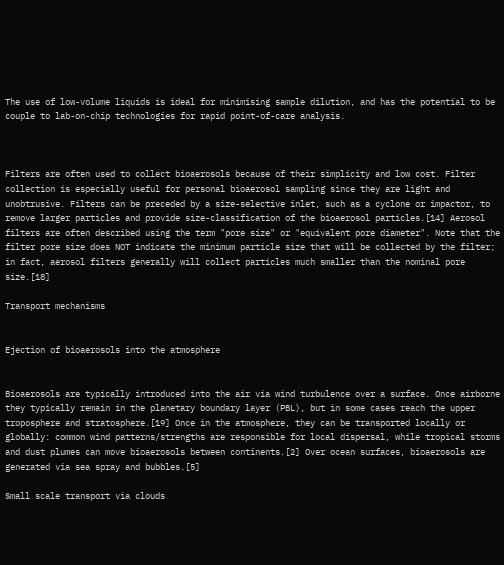The use of low-volume liquids is ideal for minimising sample dilution, and has the potential to be couple to lab-on-chip technologies for rapid point-of-care analysis.



Filters are often used to collect bioaerosols because of their simplicity and low cost. Filter collection is especially useful for personal bioaerosol sampling since they are light and unobtrusive. Filters can be preceded by a size-selective inlet, such as a cyclone or impactor, to remove larger particles and provide size-classification of the bioaerosol particles.[14] Aerosol filters are often described using the term "pore size" or "equivalent pore diameter". Note that the filter pore size does NOT indicate the minimum particle size that will be collected by the filter; in fact, aerosol filters generally will collect particles much smaller than the nominal pore size.[18]

Transport mechanisms


Ejection of bioaerosols into the atmosphere


Bioaerosols are typically introduced into the air via wind turbulence over a surface. Once airborne they typically remain in the planetary boundary layer (PBL), but in some cases reach the upper troposphere and stratosphere.[19] Once in the atmosphere, they can be transported locally or globally: common wind patterns/strengths are responsible for local dispersal, while tropical storms and dust plumes can move bioaerosols between continents.[2] Over ocean surfaces, bioaerosols are generated via sea spray and bubbles.[5]

Small scale transport via clouds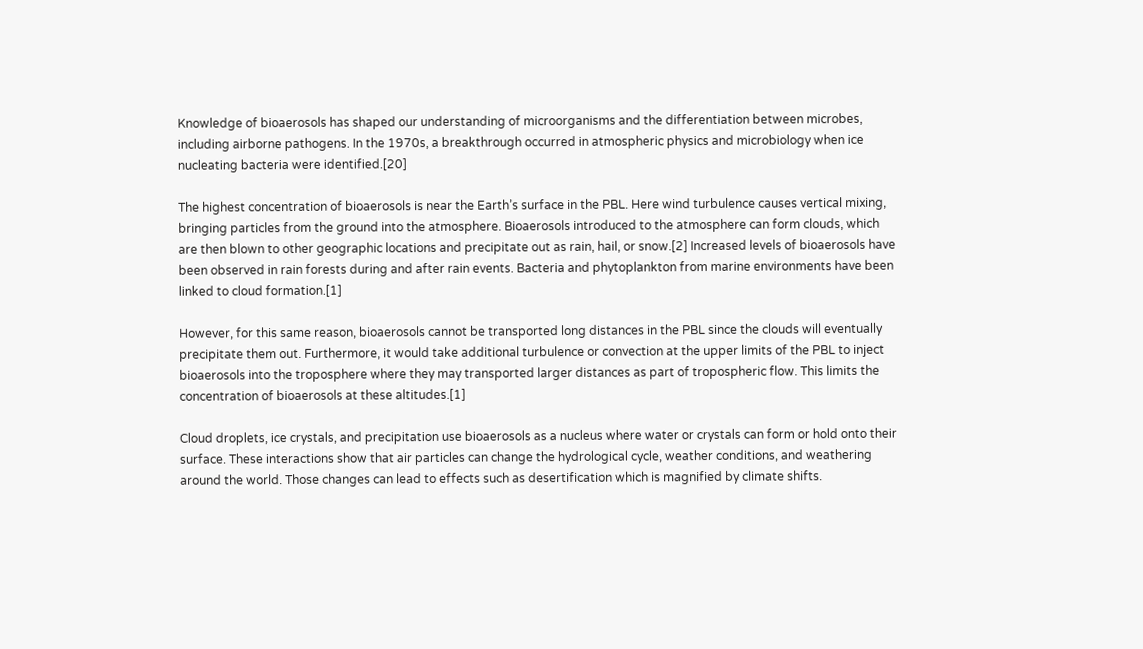Knowledge of bioaerosols has shaped our understanding of microorganisms and the differentiation between microbes, including airborne pathogens. In the 1970s, a breakthrough occurred in atmospheric physics and microbiology when ice nucleating bacteria were identified.[20]

The highest concentration of bioaerosols is near the Earth’s surface in the PBL. Here wind turbulence causes vertical mixing, bringing particles from the ground into the atmosphere. Bioaerosols introduced to the atmosphere can form clouds, which are then blown to other geographic locations and precipitate out as rain, hail, or snow.[2] Increased levels of bioaerosols have been observed in rain forests during and after rain events. Bacteria and phytoplankton from marine environments have been linked to cloud formation.[1]

However, for this same reason, bioaerosols cannot be transported long distances in the PBL since the clouds will eventually precipitate them out. Furthermore, it would take additional turbulence or convection at the upper limits of the PBL to inject bioaerosols into the troposphere where they may transported larger distances as part of tropospheric flow. This limits the concentration of bioaerosols at these altitudes.[1]

Cloud droplets, ice crystals, and precipitation use bioaerosols as a nucleus where water or crystals can form or hold onto their surface. These interactions show that air particles can change the hydrological cycle, weather conditions, and weathering around the world. Those changes can lead to effects such as desertification which is magnified by climate shifts.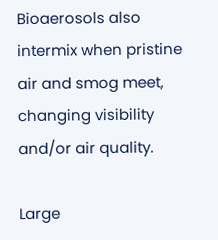Bioaerosols also intermix when pristine air and smog meet, changing visibility and/or air quality.

Large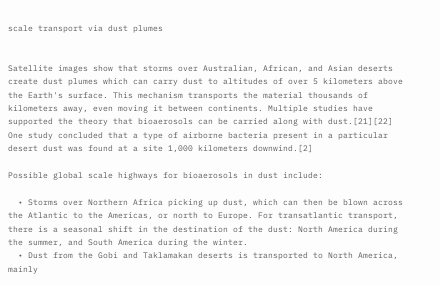scale transport via dust plumes


Satellite images show that storms over Australian, African, and Asian deserts create dust plumes which can carry dust to altitudes of over 5 kilometers above the Earth's surface. This mechanism transports the material thousands of kilometers away, even moving it between continents. Multiple studies have supported the theory that bioaerosols can be carried along with dust.[21][22] One study concluded that a type of airborne bacteria present in a particular desert dust was found at a site 1,000 kilometers downwind.[2]

Possible global scale highways for bioaerosols in dust include:

  • Storms over Northern Africa picking up dust, which can then be blown across the Atlantic to the Americas, or north to Europe. For transatlantic transport, there is a seasonal shift in the destination of the dust: North America during the summer, and South America during the winter.
  • Dust from the Gobi and Taklamakan deserts is transported to North America, mainly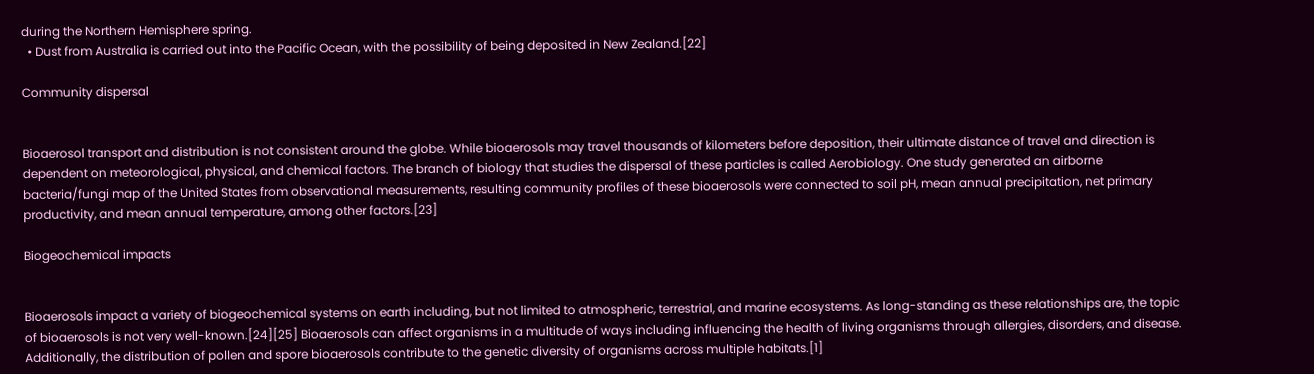during the Northern Hemisphere spring.
  • Dust from Australia is carried out into the Pacific Ocean, with the possibility of being deposited in New Zealand.[22]

Community dispersal


Bioaerosol transport and distribution is not consistent around the globe. While bioaerosols may travel thousands of kilometers before deposition, their ultimate distance of travel and direction is dependent on meteorological, physical, and chemical factors. The branch of biology that studies the dispersal of these particles is called Aerobiology. One study generated an airborne bacteria/fungi map of the United States from observational measurements, resulting community profiles of these bioaerosols were connected to soil pH, mean annual precipitation, net primary productivity, and mean annual temperature, among other factors.[23]

Biogeochemical impacts


Bioaerosols impact a variety of biogeochemical systems on earth including, but not limited to atmospheric, terrestrial, and marine ecosystems. As long-standing as these relationships are, the topic of bioaerosols is not very well-known.[24][25] Bioaerosols can affect organisms in a multitude of ways including influencing the health of living organisms through allergies, disorders, and disease. Additionally, the distribution of pollen and spore bioaerosols contribute to the genetic diversity of organisms across multiple habitats.[1]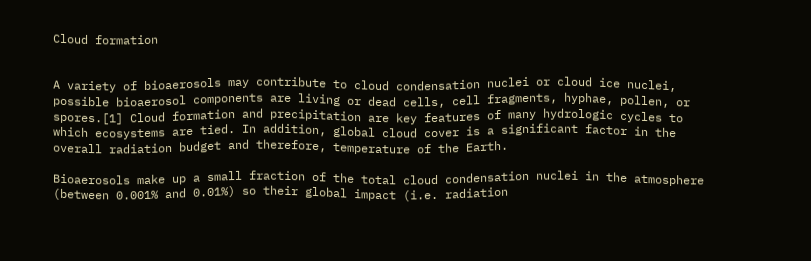Cloud formation


A variety of bioaerosols may contribute to cloud condensation nuclei or cloud ice nuclei, possible bioaerosol components are living or dead cells, cell fragments, hyphae, pollen, or spores.[1] Cloud formation and precipitation are key features of many hydrologic cycles to which ecosystems are tied. In addition, global cloud cover is a significant factor in the overall radiation budget and therefore, temperature of the Earth.

Bioaerosols make up a small fraction of the total cloud condensation nuclei in the atmosphere (between 0.001% and 0.01%) so their global impact (i.e. radiation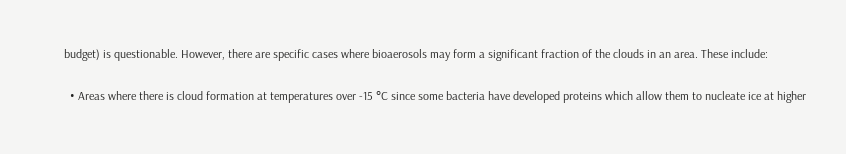budget) is questionable. However, there are specific cases where bioaerosols may form a significant fraction of the clouds in an area. These include:

  • Areas where there is cloud formation at temperatures over -15 °C since some bacteria have developed proteins which allow them to nucleate ice at higher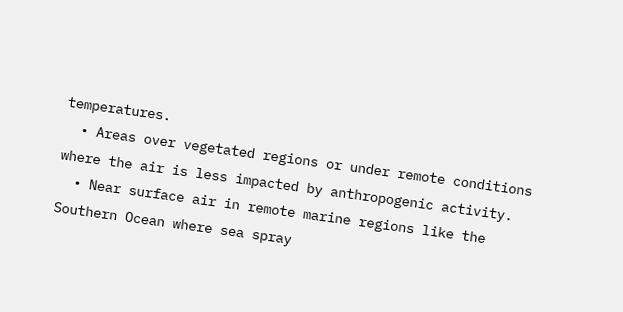temperatures.
  • Areas over vegetated regions or under remote conditions where the air is less impacted by anthropogenic activity.
  • Near surface air in remote marine regions like the Southern Ocean where sea spray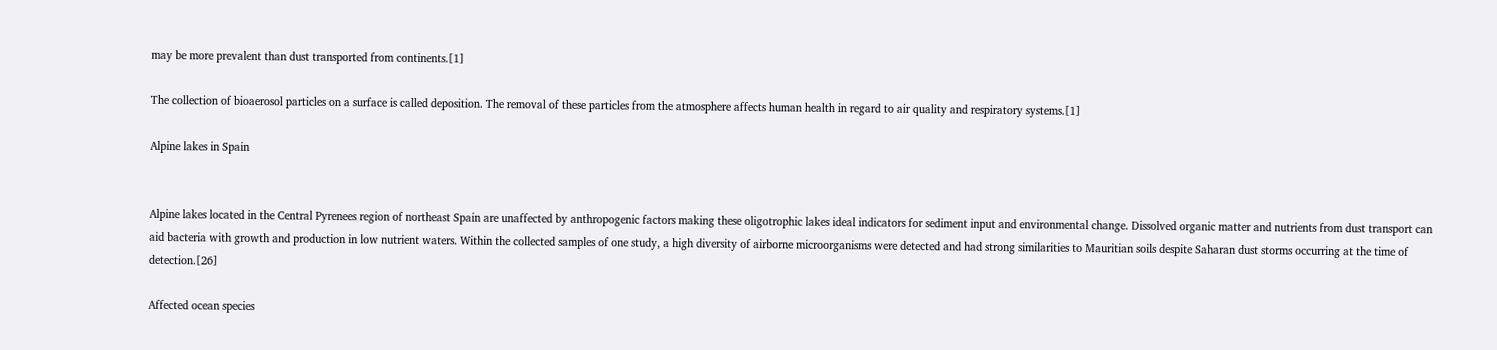may be more prevalent than dust transported from continents.[1]

The collection of bioaerosol particles on a surface is called deposition. The removal of these particles from the atmosphere affects human health in regard to air quality and respiratory systems.[1]

Alpine lakes in Spain


Alpine lakes located in the Central Pyrenees region of northeast Spain are unaffected by anthropogenic factors making these oligotrophic lakes ideal indicators for sediment input and environmental change. Dissolved organic matter and nutrients from dust transport can aid bacteria with growth and production in low nutrient waters. Within the collected samples of one study, a high diversity of airborne microorganisms were detected and had strong similarities to Mauritian soils despite Saharan dust storms occurring at the time of detection.[26]

Affected ocean species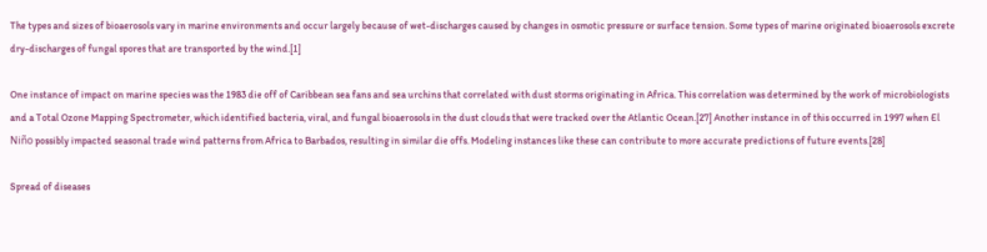The types and sizes of bioaerosols vary in marine environments and occur largely because of wet-discharges caused by changes in osmotic pressure or surface tension. Some types of marine originated bioaerosols excrete dry-discharges of fungal spores that are transported by the wind.[1]

One instance of impact on marine species was the 1983 die off of Caribbean sea fans and sea urchins that correlated with dust storms originating in Africa. This correlation was determined by the work of microbiologists and a Total Ozone Mapping Spectrometer, which identified bacteria, viral, and fungal bioaerosols in the dust clouds that were tracked over the Atlantic Ocean.[27] Another instance in of this occurred in 1997 when El Niño possibly impacted seasonal trade wind patterns from Africa to Barbados, resulting in similar die offs. Modeling instances like these can contribute to more accurate predictions of future events.[28]

Spread of diseases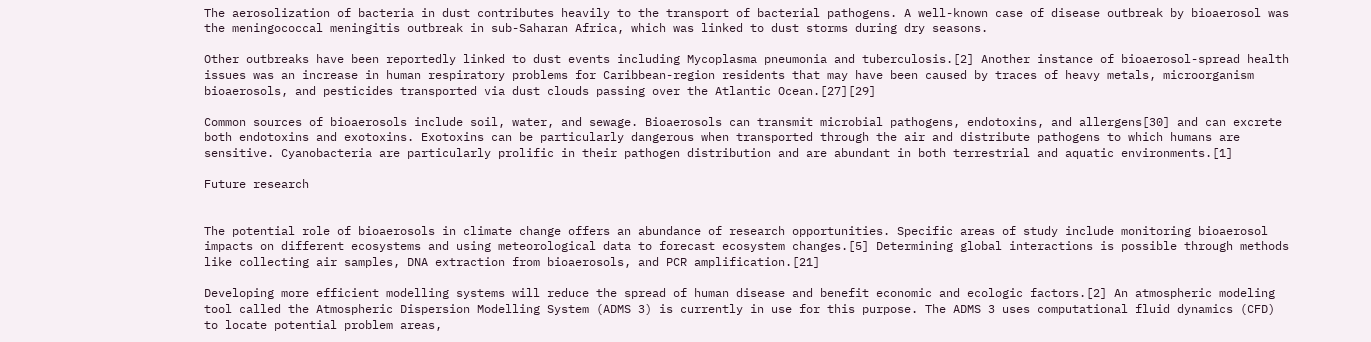The aerosolization of bacteria in dust contributes heavily to the transport of bacterial pathogens. A well-known case of disease outbreak by bioaerosol was the meningococcal meningitis outbreak in sub-Saharan Africa, which was linked to dust storms during dry seasons.

Other outbreaks have been reportedly linked to dust events including Mycoplasma pneumonia and tuberculosis.[2] Another instance of bioaerosol-spread health issues was an increase in human respiratory problems for Caribbean-region residents that may have been caused by traces of heavy metals, microorganism bioaerosols, and pesticides transported via dust clouds passing over the Atlantic Ocean.[27][29]

Common sources of bioaerosols include soil, water, and sewage. Bioaerosols can transmit microbial pathogens, endotoxins, and allergens[30] and can excrete both endotoxins and exotoxins. Exotoxins can be particularly dangerous when transported through the air and distribute pathogens to which humans are sensitive. Cyanobacteria are particularly prolific in their pathogen distribution and are abundant in both terrestrial and aquatic environments.[1]

Future research


The potential role of bioaerosols in climate change offers an abundance of research opportunities. Specific areas of study include monitoring bioaerosol impacts on different ecosystems and using meteorological data to forecast ecosystem changes.[5] Determining global interactions is possible through methods like collecting air samples, DNA extraction from bioaerosols, and PCR amplification.[21]

Developing more efficient modelling systems will reduce the spread of human disease and benefit economic and ecologic factors.[2] An atmospheric modeling tool called the Atmospheric Dispersion Modelling System (ADMS 3) is currently in use for this purpose. The ADMS 3 uses computational fluid dynamics (CFD) to locate potential problem areas,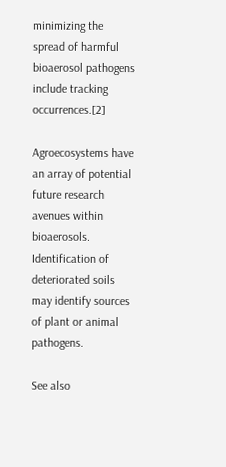minimizing the spread of harmful bioaerosol pathogens include tracking occurrences.[2]

Agroecosystems have an array of potential future research avenues within bioaerosols. Identification of deteriorated soils may identify sources of plant or animal pathogens.

See also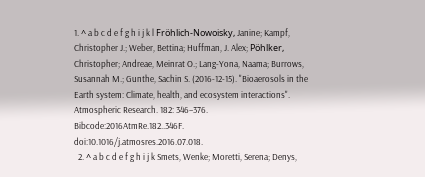1. ^ a b c d e f g h i j k l Fröhlich-Nowoisky, Janine; Kampf, Christopher J.; Weber, Bettina; Huffman, J. Alex; Pöhlker, Christopher; Andreae, Meinrat O.; Lang-Yona, Naama; Burrows, Susannah M.; Gunthe, Sachin S. (2016-12-15). "Bioaerosols in the Earth system: Climate, health, and ecosystem interactions". Atmospheric Research. 182: 346–376. Bibcode:2016AtmRe.182..346F. doi:10.1016/j.atmosres.2016.07.018.
  2. ^ a b c d e f g h i j k Smets, Wenke; Moretti, Serena; Denys,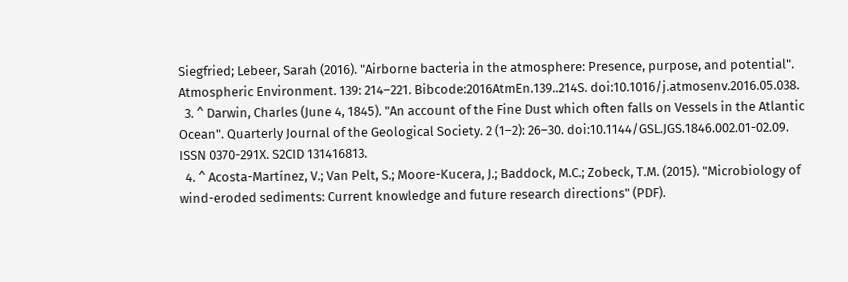Siegfried; Lebeer, Sarah (2016). "Airborne bacteria in the atmosphere: Presence, purpose, and potential". Atmospheric Environment. 139: 214–221. Bibcode:2016AtmEn.139..214S. doi:10.1016/j.atmosenv.2016.05.038.
  3. ^ Darwin, Charles (June 4, 1845). "An account of the Fine Dust which often falls on Vessels in the Atlantic Ocean". Quarterly Journal of the Geological Society. 2 (1–2): 26–30. doi:10.1144/GSL.JGS.1846.002.01-02.09. ISSN 0370-291X. S2CID 131416813.
  4. ^ Acosta-Martínez, V.; Van Pelt, S.; Moore-Kucera, J.; Baddock, M.C.; Zobeck, T.M. (2015). "Microbiology of wind-eroded sediments: Current knowledge and future research directions" (PDF).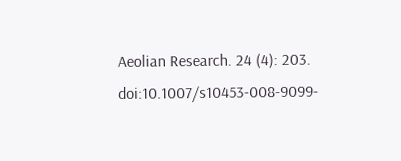Aeolian Research. 24 (4): 203. doi:10.1007/s10453-008-9099-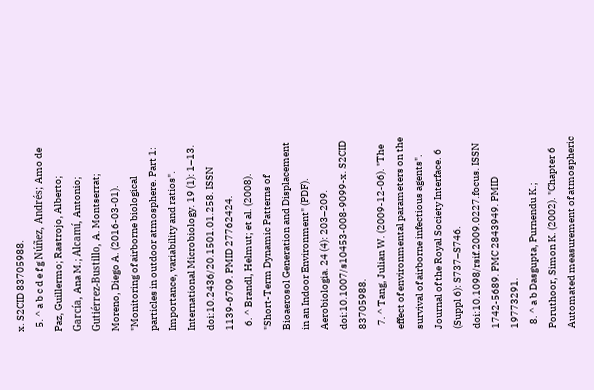x. S2CID 83705988.
  5. ^ a b c d e f g Núñez, Andrés; Amo de Paz, Guillermo; Rastrojo, Alberto; García, Ana M.; Alcamí, Antonio; Gutiérrez-Bustillo, A. Montserrat; Moreno, Diego A. (2016-03-01). "Monitoring of airborne biological particles in outdoor atmosphere. Part 1: Importance, variability and ratios". International Microbiology. 19 (1): 1–13. doi:10.2436/20.1501.01.258. ISSN 1139-6709. PMID 27762424.
  6. ^ Brandl, Helmut; et al. (2008). "Short-Term Dynamic Patterns of Bioaerosol Generation and Displacement in an Indoor Environment" (PDF). Aerobiologia. 24 (4): 203–209. doi:10.1007/s10453-008-9099-x. S2CID 83705988.
  7. ^ Tang, Julian W. (2009-12-06). "The effect of environmental parameters on the survival of airborne infectious agents". Journal of the Royal Society Interface. 6 (Suppl 6): S737–S746. doi:10.1098/rsif.2009.0227.focus. ISSN 1742-5689. PMC 2843949. PMID 19773291.
  8. ^ a b Dasgupta, Purnendu K.; Poruthoor, Simon K. (2002). "Chapter 6 Automated measurement of atmospheric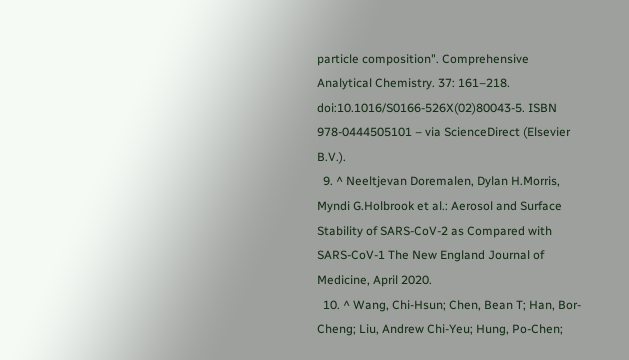particle composition". Comprehensive Analytical Chemistry. 37: 161–218. doi:10.1016/S0166-526X(02)80043-5. ISBN 978-0444505101 – via ScienceDirect (Elsevier B.V.).
  9. ^ Neeltjevan Doremalen, Dylan H.Morris, Myndi G.Holbrook et al.: Aerosol and Surface Stability of SARS-CoV-2 as Compared with SARS-CoV-1 The New England Journal of Medicine, April 2020.
  10. ^ Wang, Chi-Hsun; Chen, Bean T; Han, Bor-Cheng; Liu, Andrew Chi-Yeu; Hung, Po-Chen;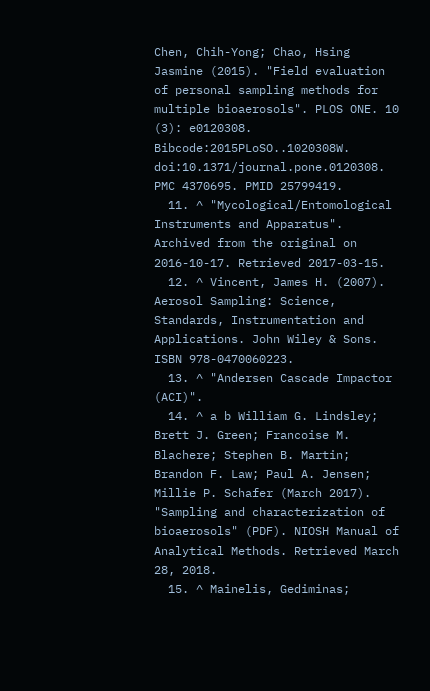Chen, Chih-Yong; Chao, Hsing Jasmine (2015). "Field evaluation of personal sampling methods for multiple bioaerosols". PLOS ONE. 10 (3): e0120308. Bibcode:2015PLoSO..1020308W. doi:10.1371/journal.pone.0120308. PMC 4370695. PMID 25799419.
  11. ^ "Mycological/Entomological Instruments and Apparatus". Archived from the original on 2016-10-17. Retrieved 2017-03-15.
  12. ^ Vincent, James H. (2007). Aerosol Sampling: Science, Standards, Instrumentation and Applications. John Wiley & Sons. ISBN 978-0470060223.
  13. ^ "Andersen Cascade Impactor (ACI)".
  14. ^ a b William G. Lindsley; Brett J. Green; Francoise M. Blachere; Stephen B. Martin; Brandon F. Law; Paul A. Jensen; Millie P. Schafer (March 2017). "Sampling and characterization of bioaerosols" (PDF). NIOSH Manual of Analytical Methods. Retrieved March 28, 2018.
  15. ^ Mainelis, Gediminas;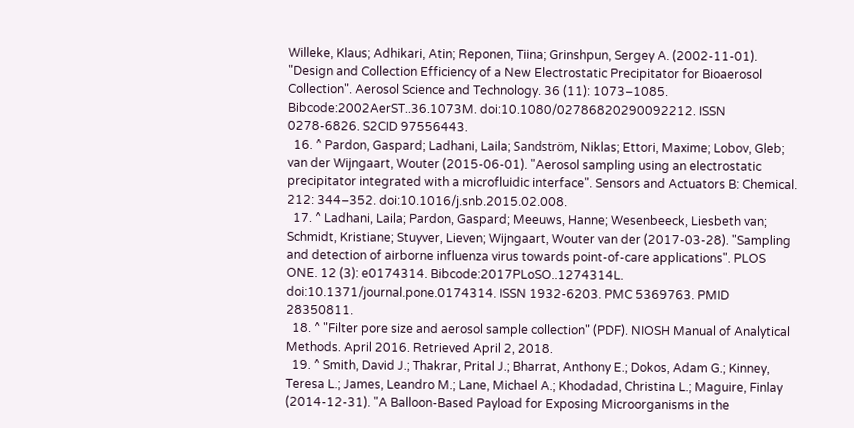Willeke, Klaus; Adhikari, Atin; Reponen, Tiina; Grinshpun, Sergey A. (2002-11-01). "Design and Collection Efficiency of a New Electrostatic Precipitator for Bioaerosol Collection". Aerosol Science and Technology. 36 (11): 1073–1085. Bibcode:2002AerST..36.1073M. doi:10.1080/02786820290092212. ISSN 0278-6826. S2CID 97556443.
  16. ^ Pardon, Gaspard; Ladhani, Laila; Sandström, Niklas; Ettori, Maxime; Lobov, Gleb; van der Wijngaart, Wouter (2015-06-01). "Aerosol sampling using an electrostatic precipitator integrated with a microfluidic interface". Sensors and Actuators B: Chemical. 212: 344–352. doi:10.1016/j.snb.2015.02.008.
  17. ^ Ladhani, Laila; Pardon, Gaspard; Meeuws, Hanne; Wesenbeeck, Liesbeth van; Schmidt, Kristiane; Stuyver, Lieven; Wijngaart, Wouter van der (2017-03-28). "Sampling and detection of airborne influenza virus towards point-of-care applications". PLOS ONE. 12 (3): e0174314. Bibcode:2017PLoSO..1274314L. doi:10.1371/journal.pone.0174314. ISSN 1932-6203. PMC 5369763. PMID 28350811.
  18. ^ "Filter pore size and aerosol sample collection" (PDF). NIOSH Manual of Analytical Methods. April 2016. Retrieved April 2, 2018.
  19. ^ Smith, David J.; Thakrar, Prital J.; Bharrat, Anthony E.; Dokos, Adam G.; Kinney, Teresa L.; James, Leandro M.; Lane, Michael A.; Khodadad, Christina L.; Maguire, Finlay (2014-12-31). "A Balloon-Based Payload for Exposing Microorganisms in the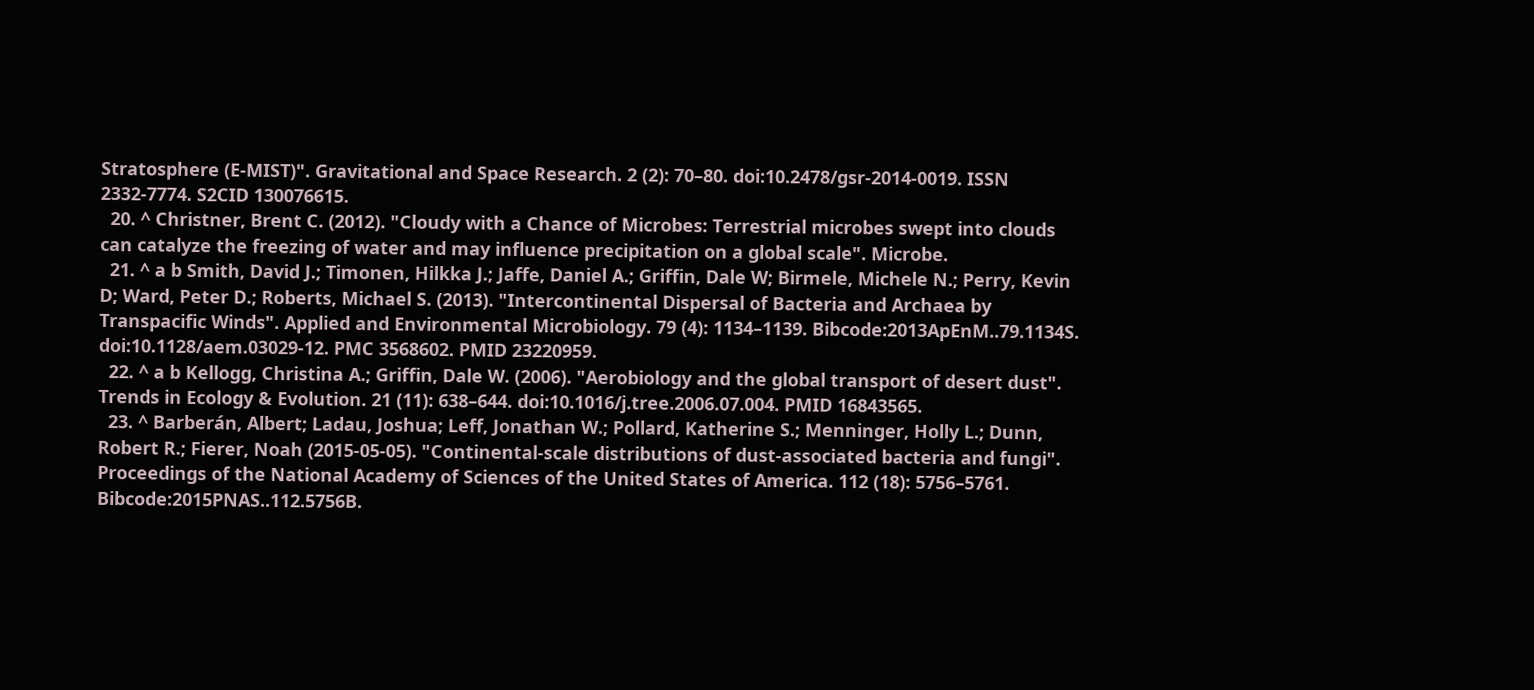Stratosphere (E-MIST)". Gravitational and Space Research. 2 (2): 70–80. doi:10.2478/gsr-2014-0019. ISSN 2332-7774. S2CID 130076615.
  20. ^ Christner, Brent C. (2012). "Cloudy with a Chance of Microbes: Terrestrial microbes swept into clouds can catalyze the freezing of water and may influence precipitation on a global scale". Microbe.
  21. ^ a b Smith, David J.; Timonen, Hilkka J.; Jaffe, Daniel A.; Griffin, Dale W; Birmele, Michele N.; Perry, Kevin D; Ward, Peter D.; Roberts, Michael S. (2013). "Intercontinental Dispersal of Bacteria and Archaea by Transpacific Winds". Applied and Environmental Microbiology. 79 (4): 1134–1139. Bibcode:2013ApEnM..79.1134S. doi:10.1128/aem.03029-12. PMC 3568602. PMID 23220959.
  22. ^ a b Kellogg, Christina A.; Griffin, Dale W. (2006). "Aerobiology and the global transport of desert dust". Trends in Ecology & Evolution. 21 (11): 638–644. doi:10.1016/j.tree.2006.07.004. PMID 16843565.
  23. ^ Barberán, Albert; Ladau, Joshua; Leff, Jonathan W.; Pollard, Katherine S.; Menninger, Holly L.; Dunn, Robert R.; Fierer, Noah (2015-05-05). "Continental-scale distributions of dust-associated bacteria and fungi". Proceedings of the National Academy of Sciences of the United States of America. 112 (18): 5756–5761. Bibcode:2015PNAS..112.5756B.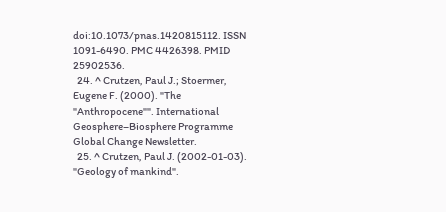doi:10.1073/pnas.1420815112. ISSN 1091-6490. PMC 4426398. PMID 25902536.
  24. ^ Crutzen, Paul J.; Stoermer, Eugene F. (2000). "The "Anthropocene"". International Geosphere–Biosphere Programme Global Change Newsletter.
  25. ^ Crutzen, Paul J. (2002-01-03). "Geology of mankind".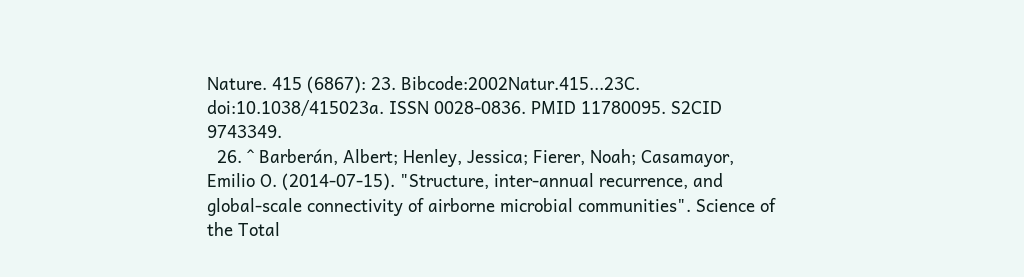Nature. 415 (6867): 23. Bibcode:2002Natur.415...23C. doi:10.1038/415023a. ISSN 0028-0836. PMID 11780095. S2CID 9743349.
  26. ^ Barberán, Albert; Henley, Jessica; Fierer, Noah; Casamayor, Emilio O. (2014-07-15). "Structure, inter-annual recurrence, and global-scale connectivity of airborne microbial communities". Science of the Total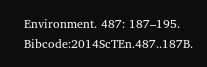Environment. 487: 187–195. Bibcode:2014ScTEn.487..187B.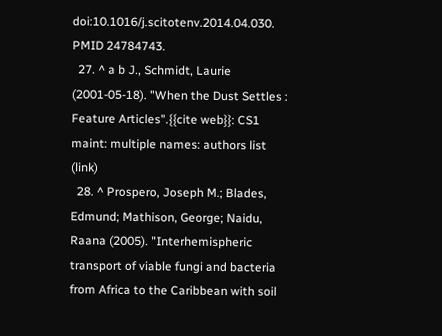doi:10.1016/j.scitotenv.2014.04.030. PMID 24784743.
  27. ^ a b J., Schmidt, Laurie (2001-05-18). "When the Dust Settles : Feature Articles".{{cite web}}: CS1 maint: multiple names: authors list (link)
  28. ^ Prospero, Joseph M.; Blades, Edmund; Mathison, George; Naidu, Raana (2005). "Interhemispheric transport of viable fungi and bacteria from Africa to the Caribbean with soil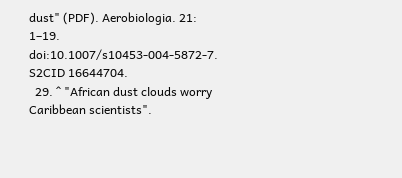dust" (PDF). Aerobiologia. 21: 1–19. doi:10.1007/s10453-004-5872-7. S2CID 16644704.
  29. ^ "African dust clouds worry Caribbean scientists".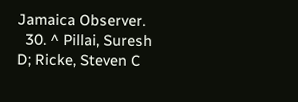Jamaica Observer.
  30. ^ Pillai, Suresh D; Ricke, Steven C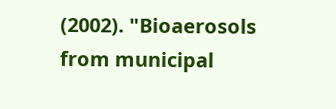(2002). "Bioaerosols from municipal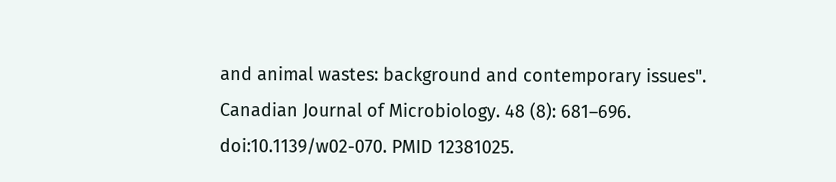and animal wastes: background and contemporary issues". Canadian Journal of Microbiology. 48 (8): 681–696. doi:10.1139/w02-070. PMID 12381025.